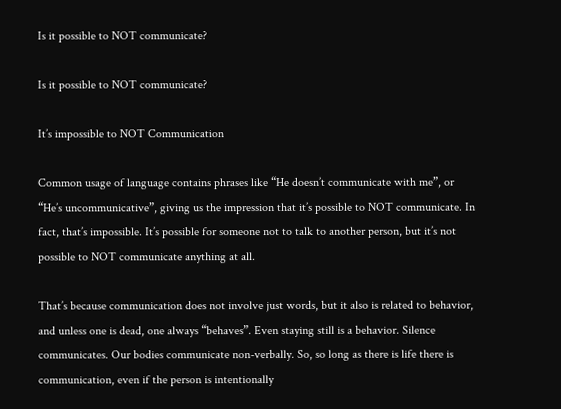Is it possible to NOT communicate?

Is it possible to NOT communicate?

It’s impossible to NOT Communication

Common usage of language contains phrases like “He doesn’t communicate with me”, or “He’s uncommunicative”, giving us the impression that it’s possible to NOT communicate. In fact, that’s impossible. It’s possible for someone not to talk to another person, but it’s not possible to NOT communicate anything at all.

That’s because communication does not involve just words, but it also is related to behavior, and unless one is dead, one always “behaves”. Even staying still is a behavior. Silence communicates. Our bodies communicate non-verbally. So, so long as there is life there is communication, even if the person is intentionally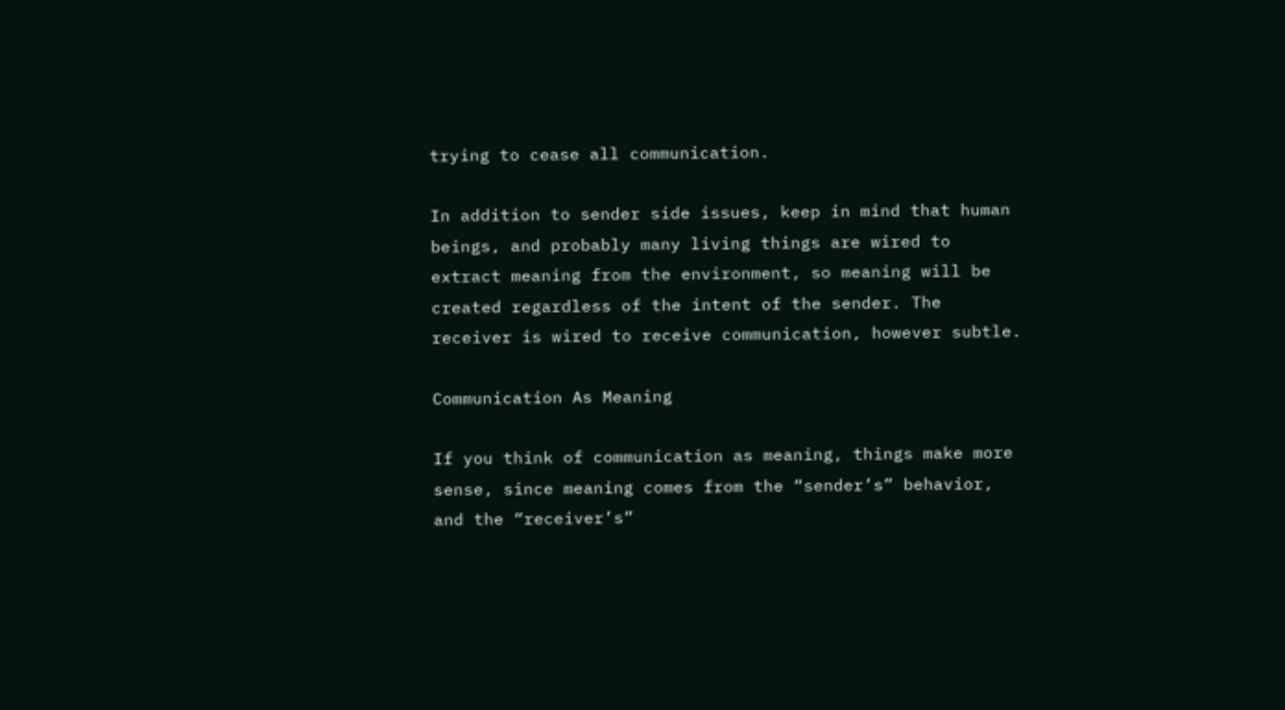trying to cease all communication.

In addition to sender side issues, keep in mind that human beings, and probably many living things are wired to extract meaning from the environment, so meaning will be created regardless of the intent of the sender. The receiver is wired to receive communication, however subtle.

Communication As Meaning

If you think of communication as meaning, things make more sense, since meaning comes from the “sender’s” behavior, and the “receiver’s”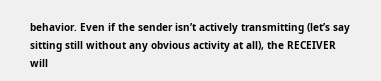behavior. Even if the sender isn’t actively transmitting (let’s say sitting still without any obvious activity at all), the RECEIVER will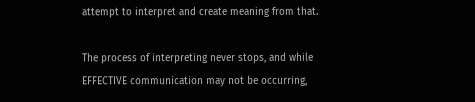attempt to interpret and create meaning from that.

The process of interpreting never stops, and while EFFECTIVE communication may not be occurring,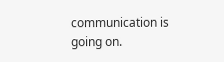communication is going on.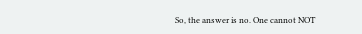So, the answer is no. One cannot NOT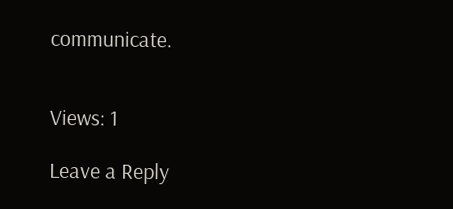communicate.


Views: 1

Leave a Reply